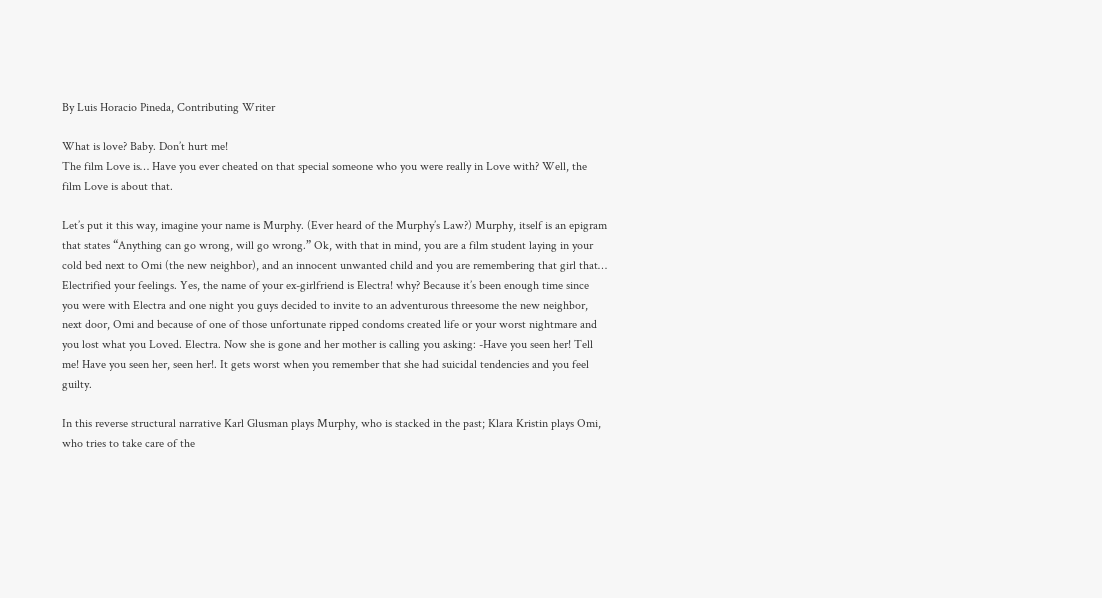By Luis Horacio Pineda, Contributing Writer

What is love? Baby. Don’t hurt me!
The film Love is… Have you ever cheated on that special someone who you were really in Love with? Well, the film Love is about that.

Let’s put it this way, imagine your name is Murphy. (Ever heard of the Murphy’s Law?) Murphy, itself is an epigram that states “Anything can go wrong, will go wrong.” Ok, with that in mind, you are a film student laying in your cold bed next to Omi (the new neighbor), and an innocent unwanted child and you are remembering that girl that… Electrified your feelings. Yes, the name of your ex-girlfriend is Electra! why? Because it’s been enough time since you were with Electra and one night you guys decided to invite to an adventurous threesome the new neighbor, next door, Omi and because of one of those unfortunate ripped condoms created life or your worst nightmare and you lost what you Loved. Electra. Now she is gone and her mother is calling you asking: -Have you seen her! Tell me! Have you seen her, seen her!. It gets worst when you remember that she had suicidal tendencies and you feel guilty.

In this reverse structural narrative Karl Glusman plays Murphy, who is stacked in the past; Klara Kristin plays Omi, who tries to take care of the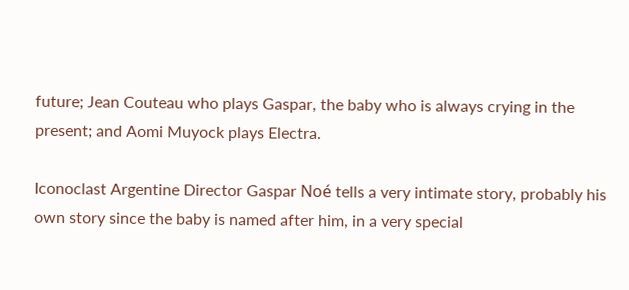future; Jean Couteau who plays Gaspar, the baby who is always crying in the present; and Aomi Muyock plays Electra.

Iconoclast Argentine Director Gaspar Noé tells a very intimate story, probably his own story since the baby is named after him, in a very special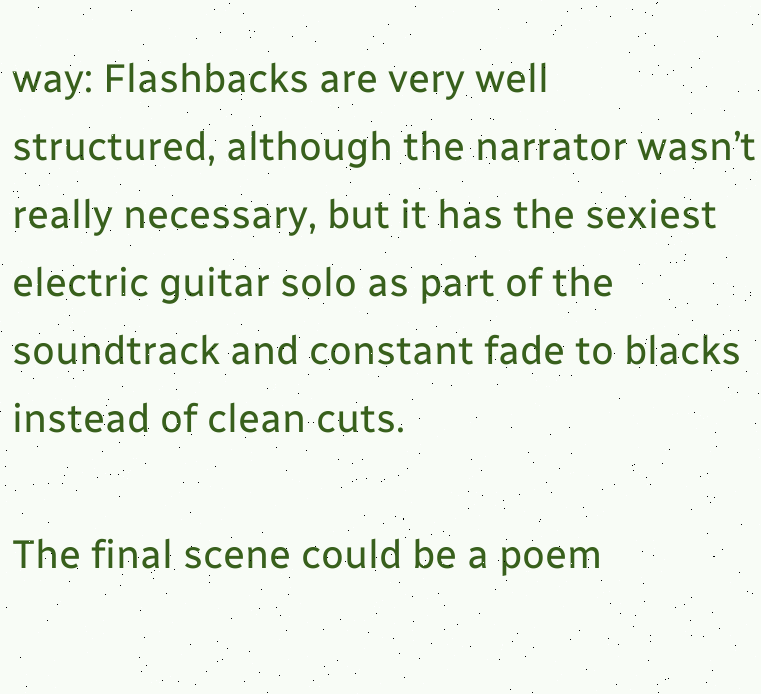way: Flashbacks are very well structured, although the narrator wasn’t really necessary, but it has the sexiest electric guitar solo as part of the soundtrack and constant fade to blacks instead of clean cuts.

The final scene could be a poem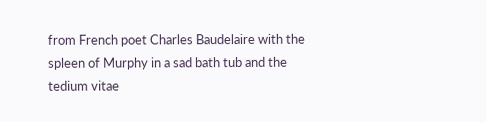from French poet Charles Baudelaire with the spleen of Murphy in a sad bath tub and the tedium vitae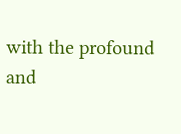with the profound and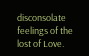disconsolate feelings of the lost of Love.